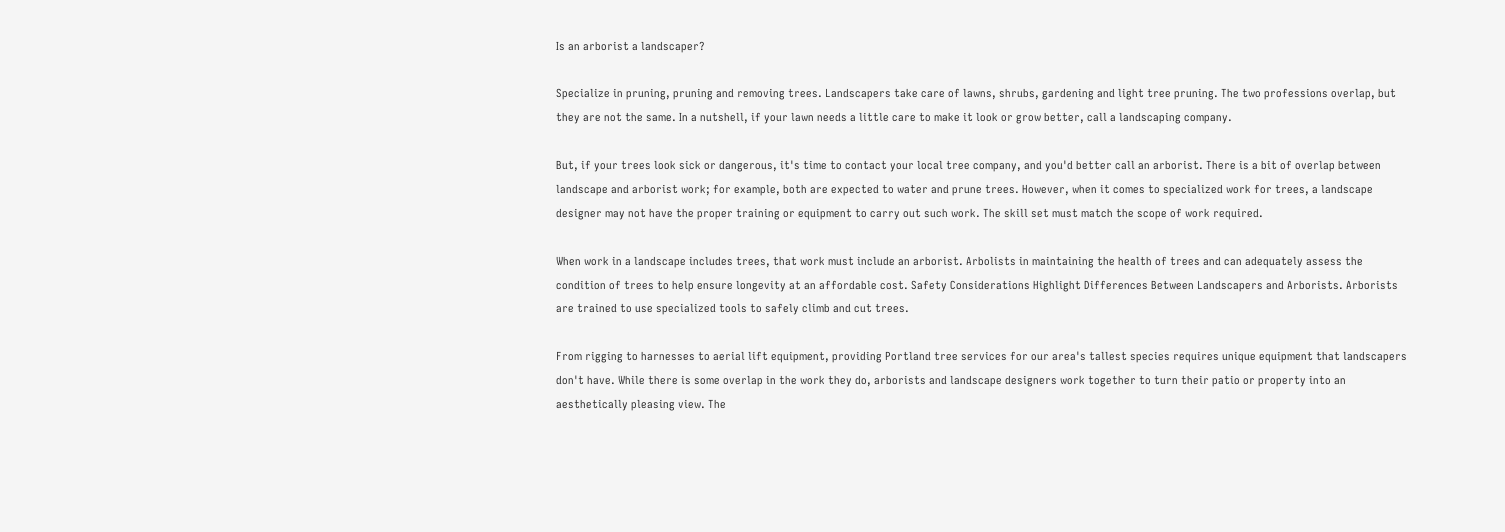Is an arborist a landscaper?

Specialize in pruning, pruning and removing trees. Landscapers take care of lawns, shrubs, gardening and light tree pruning. The two professions overlap, but they are not the same. In a nutshell, if your lawn needs a little care to make it look or grow better, call a landscaping company.

But, if your trees look sick or dangerous, it's time to contact your local tree company, and you'd better call an arborist. There is a bit of overlap between landscape and arborist work; for example, both are expected to water and prune trees. However, when it comes to specialized work for trees, a landscape designer may not have the proper training or equipment to carry out such work. The skill set must match the scope of work required.

When work in a landscape includes trees, that work must include an arborist. Arbolists in maintaining the health of trees and can adequately assess the condition of trees to help ensure longevity at an affordable cost. Safety Considerations Highlight Differences Between Landscapers and Arborists. Arborists are trained to use specialized tools to safely climb and cut trees.

From rigging to harnesses to aerial lift equipment, providing Portland tree services for our area's tallest species requires unique equipment that landscapers don't have. While there is some overlap in the work they do, arborists and landscape designers work together to turn their patio or property into an aesthetically pleasing view. The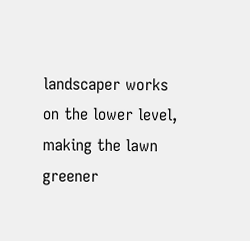landscaper works on the lower level, making the lawn greener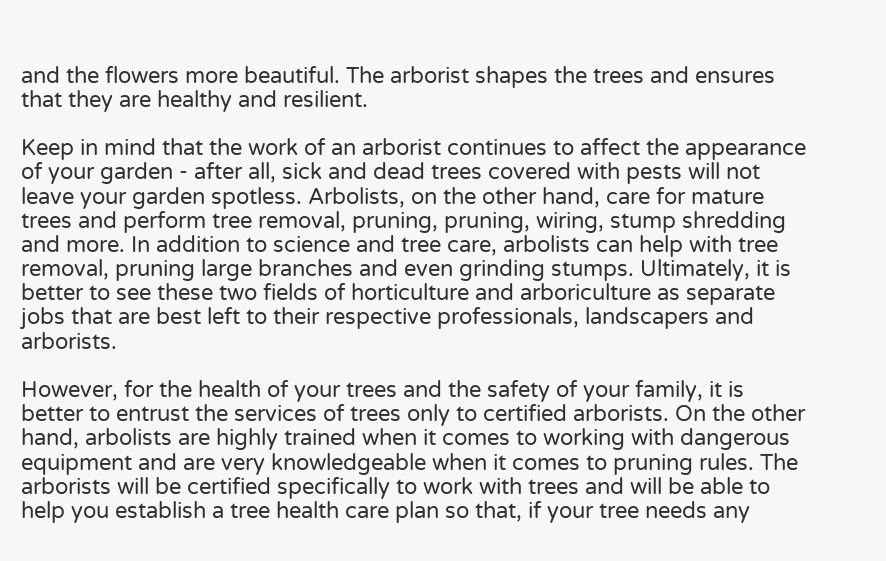and the flowers more beautiful. The arborist shapes the trees and ensures that they are healthy and resilient.

Keep in mind that the work of an arborist continues to affect the appearance of your garden - after all, sick and dead trees covered with pests will not leave your garden spotless. Arbolists, on the other hand, care for mature trees and perform tree removal, pruning, pruning, wiring, stump shredding and more. In addition to science and tree care, arbolists can help with tree removal, pruning large branches and even grinding stumps. Ultimately, it is better to see these two fields of horticulture and arboriculture as separate jobs that are best left to their respective professionals, landscapers and arborists.

However, for the health of your trees and the safety of your family, it is better to entrust the services of trees only to certified arborists. On the other hand, arbolists are highly trained when it comes to working with dangerous equipment and are very knowledgeable when it comes to pruning rules. The arborists will be certified specifically to work with trees and will be able to help you establish a tree health care plan so that, if your tree needs any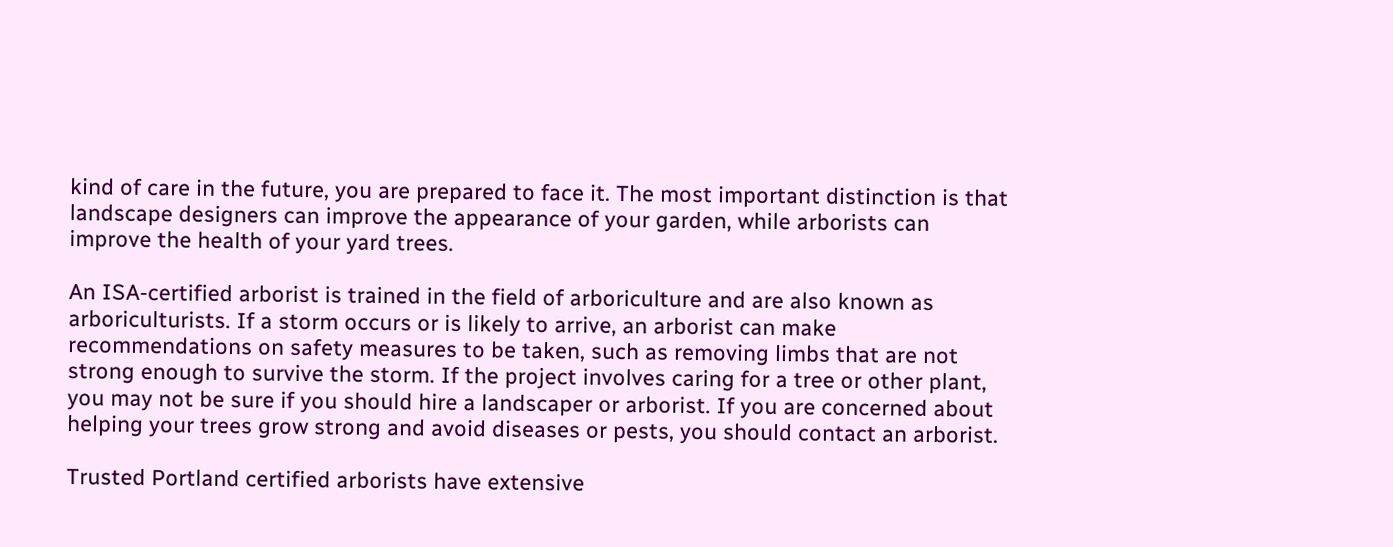kind of care in the future, you are prepared to face it. The most important distinction is that landscape designers can improve the appearance of your garden, while arborists can improve the health of your yard trees.

An ISA-certified arborist is trained in the field of arboriculture and are also known as arboriculturists. If a storm occurs or is likely to arrive, an arborist can make recommendations on safety measures to be taken, such as removing limbs that are not strong enough to survive the storm. If the project involves caring for a tree or other plant, you may not be sure if you should hire a landscaper or arborist. If you are concerned about helping your trees grow strong and avoid diseases or pests, you should contact an arborist.

Trusted Portland certified arborists have extensive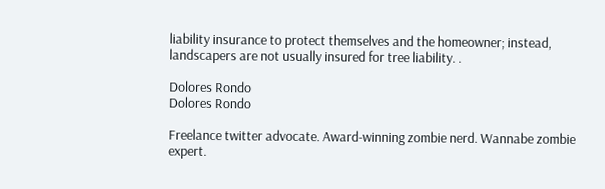liability insurance to protect themselves and the homeowner; instead, landscapers are not usually insured for tree liability. .

Dolores Rondo
Dolores Rondo

Freelance twitter advocate. Award-winning zombie nerd. Wannabe zombie expert.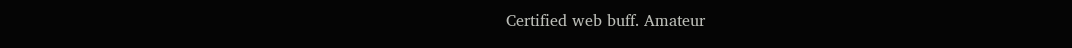Certified web buff. Amateur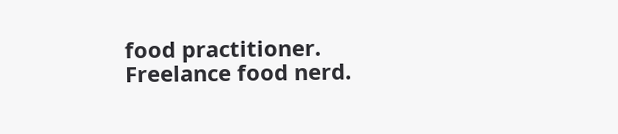food practitioner. Freelance food nerd.